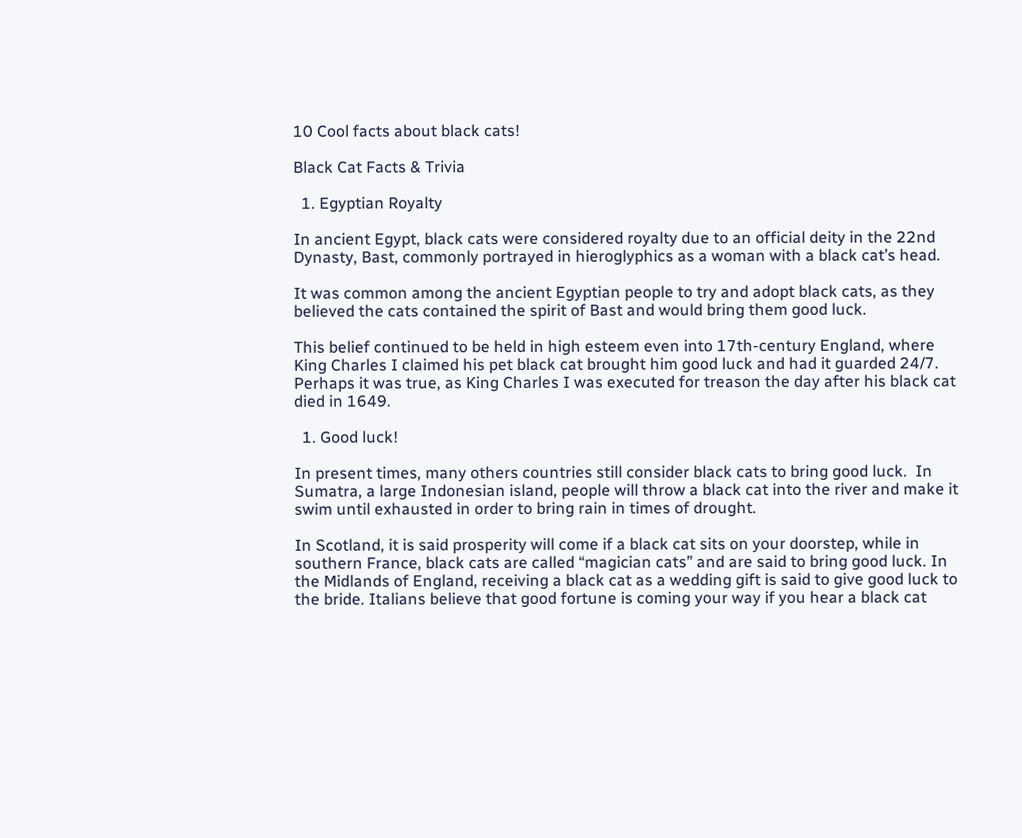10 Cool facts about black cats!

Black Cat Facts & Trivia

  1. Egyptian Royalty

In ancient Egypt, black cats were considered royalty due to an official deity in the 22nd Dynasty, Bast, commonly portrayed in hieroglyphics as a woman with a black cat’s head.

It was common among the ancient Egyptian people to try and adopt black cats, as they believed the cats contained the spirit of Bast and would bring them good luck.

This belief continued to be held in high esteem even into 17th-century England, where King Charles I claimed his pet black cat brought him good luck and had it guarded 24/7. Perhaps it was true, as King Charles I was executed for treason the day after his black cat died in 1649.

  1. Good luck!

In present times, many others countries still consider black cats to bring good luck.  In Sumatra, a large Indonesian island, people will throw a black cat into the river and make it swim until exhausted in order to bring rain in times of drought.

In Scotland, it is said prosperity will come if a black cat sits on your doorstep, while in southern France, black cats are called “magician cats” and are said to bring good luck. In the Midlands of England, receiving a black cat as a wedding gift is said to give good luck to the bride. Italians believe that good fortune is coming your way if you hear a black cat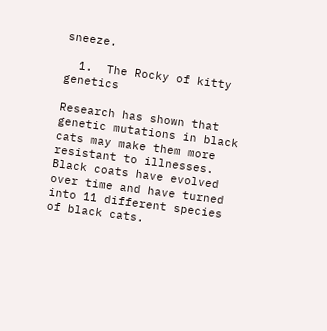sneeze.

  1.  The Rocky of kitty genetics

Research has shown that genetic mutations in black cats may make them more resistant to illnesses. Black coats have evolved over time and have turned into 11 different species of black cats.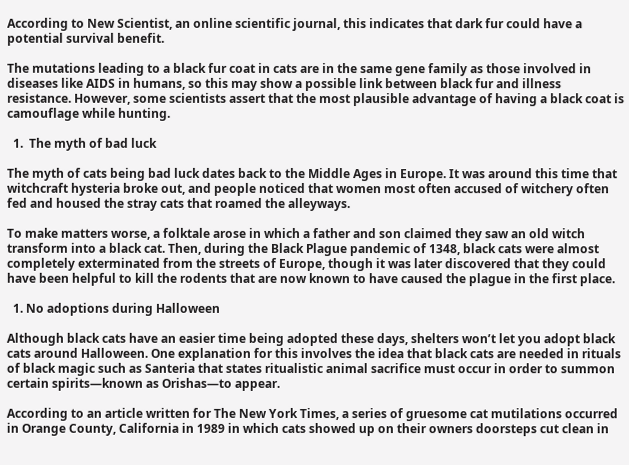According to New Scientist, an online scientific journal, this indicates that dark fur could have a potential survival benefit.

The mutations leading to a black fur coat in cats are in the same gene family as those involved in diseases like AIDS in humans, so this may show a possible link between black fur and illness resistance. However, some scientists assert that the most plausible advantage of having a black coat is camouflage while hunting.

  1.  The myth of bad luck

The myth of cats being bad luck dates back to the Middle Ages in Europe. It was around this time that witchcraft hysteria broke out, and people noticed that women most often accused of witchery often fed and housed the stray cats that roamed the alleyways.

To make matters worse, a folktale arose in which a father and son claimed they saw an old witch transform into a black cat. Then, during the Black Plague pandemic of 1348, black cats were almost completely exterminated from the streets of Europe, though it was later discovered that they could have been helpful to kill the rodents that are now known to have caused the plague in the first place.

  1. No adoptions during Halloween

Although black cats have an easier time being adopted these days, shelters won’t let you adopt black cats around Halloween. One explanation for this involves the idea that black cats are needed in rituals of black magic such as Santeria that states ritualistic animal sacrifice must occur in order to summon certain spirits—known as Orishas—to appear.

According to an article written for The New York Times, a series of gruesome cat mutilations occurred in Orange County, California in 1989 in which cats showed up on their owners doorsteps cut clean in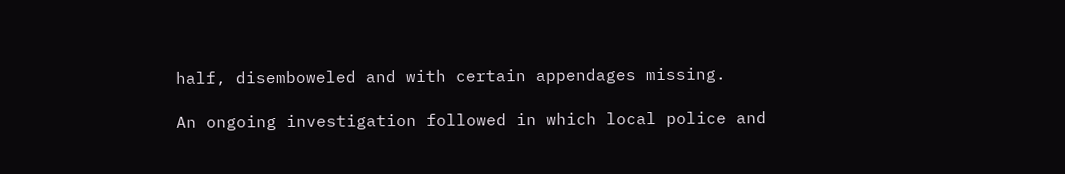half, disemboweled and with certain appendages missing.

An ongoing investigation followed in which local police and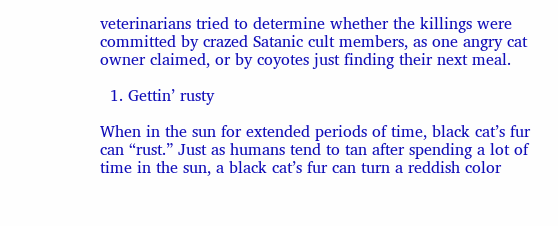veterinarians tried to determine whether the killings were committed by crazed Satanic cult members, as one angry cat owner claimed, or by coyotes just finding their next meal.

  1. Gettin’ rusty

When in the sun for extended periods of time, black cat’s fur can “rust.” Just as humans tend to tan after spending a lot of time in the sun, a black cat’s fur can turn a reddish color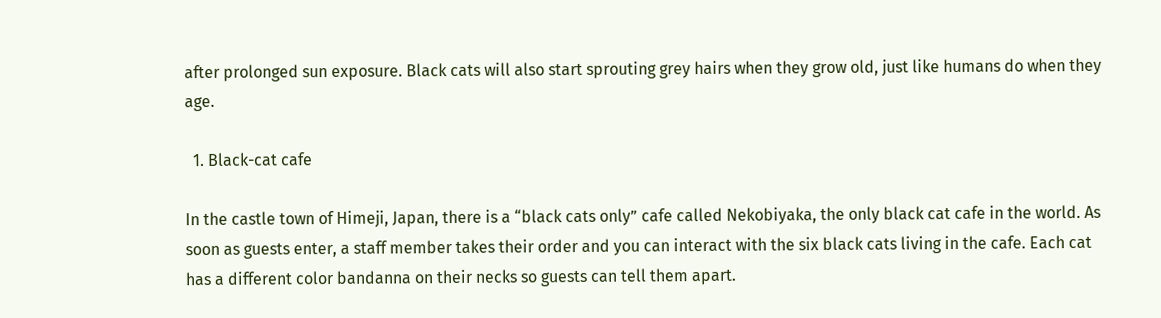after prolonged sun exposure. Black cats will also start sprouting grey hairs when they grow old, just like humans do when they age.

  1. Black-cat cafe

In the castle town of Himeji, Japan, there is a “black cats only” cafe called Nekobiyaka, the only black cat cafe in the world. As soon as guests enter, a staff member takes their order and you can interact with the six black cats living in the cafe. Each cat has a different color bandanna on their necks so guests can tell them apart.